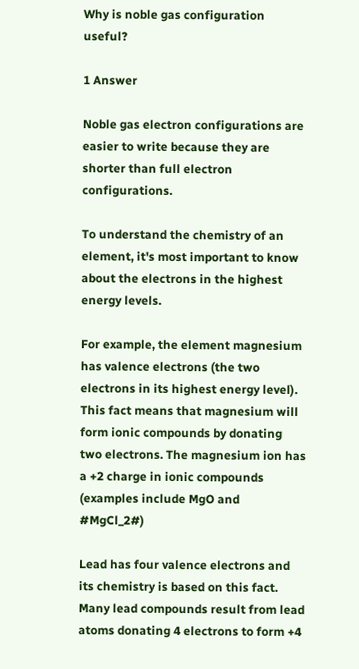Why is noble gas configuration useful?

1 Answer

Noble gas electron configurations are easier to write because they are shorter than full electron configurations.

To understand the chemistry of an element, it's most important to know about the electrons in the highest energy levels.

For example, the element magnesium has valence electrons (the two electrons in its highest energy level). This fact means that magnesium will form ionic compounds by donating two electrons. The magnesium ion has a +2 charge in ionic compounds (examples include MgO and #MgCl_2#)

Lead has four valence electrons and its chemistry is based on this fact. Many lead compounds result from lead atoms donating 4 electrons to form +4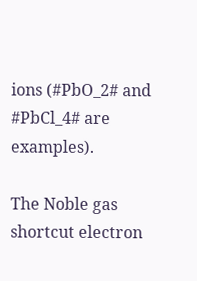ions (#PbO_2# and #PbCl_4# are examples).

The Noble gas shortcut electron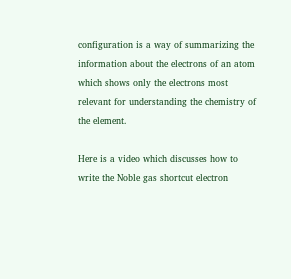configuration is a way of summarizing the information about the electrons of an atom which shows only the electrons most relevant for understanding the chemistry of the element.

Here is a video which discusses how to write the Noble gas shortcut electron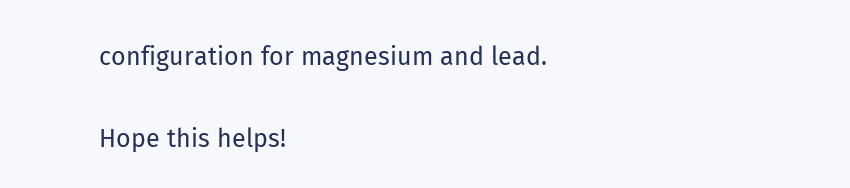configuration for magnesium and lead.

Hope this helps!